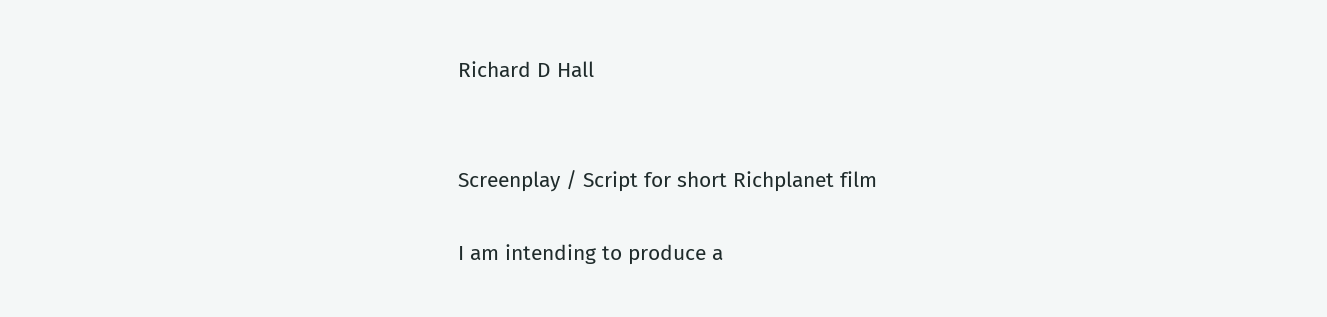Richard D Hall


Screenplay / Script for short Richplanet film

I am intending to produce a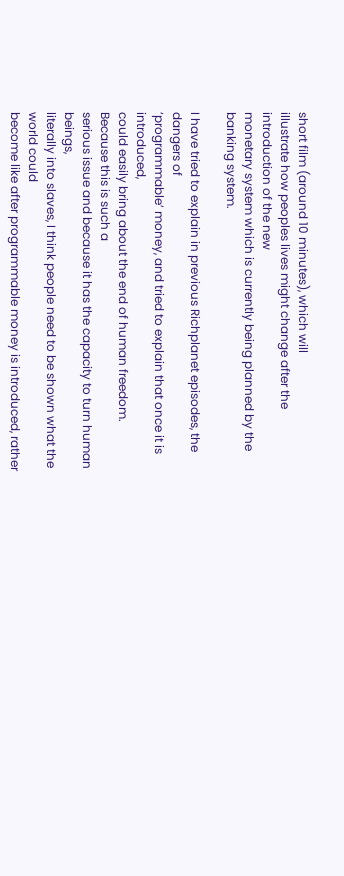short film (around 10 minutes), which will
illustrate how peoples lives might change after the introduction of the new
monetary system which is currently being planned by the banking system.

I have tried to explain in previous Richplanet episodes, the dangers of
‘programmable’ money, and tried to explain that once it is introduced,
could easily bring about the end of human freedom. Because this is such a
serious issue and because it has the capacity to turn human beings,
literally into slaves, I think people need to be shown what the world could
become like after programmable money is introduced, rather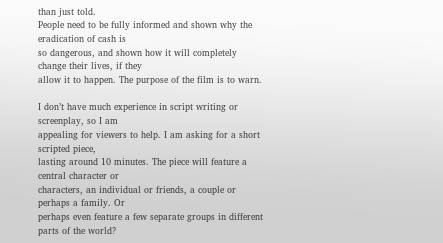than just told.
People need to be fully informed and shown why the eradication of cash is
so dangerous, and shown how it will completely change their lives, if they
allow it to happen. The purpose of the film is to warn.

I don’t have much experience in script writing or screenplay, so I am
appealing for viewers to help. I am asking for a short scripted piece,
lasting around 10 minutes. The piece will feature a central character or
characters, an individual or friends, a couple or perhaps a family. Or
perhaps even feature a few separate groups in different parts of the world?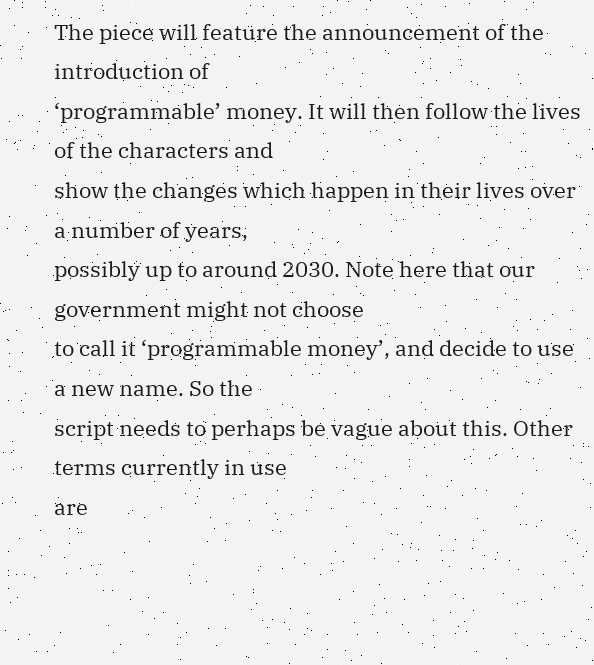The piece will feature the announcement of the introduction of
‘programmable’ money. It will then follow the lives of the characters and
show the changes which happen in their lives over a number of years,
possibly up to around 2030. Note here that our government might not choose
to call it ‘programmable money’, and decide to use a new name. So the
script needs to perhaps be vague about this. Other terms currently in use
are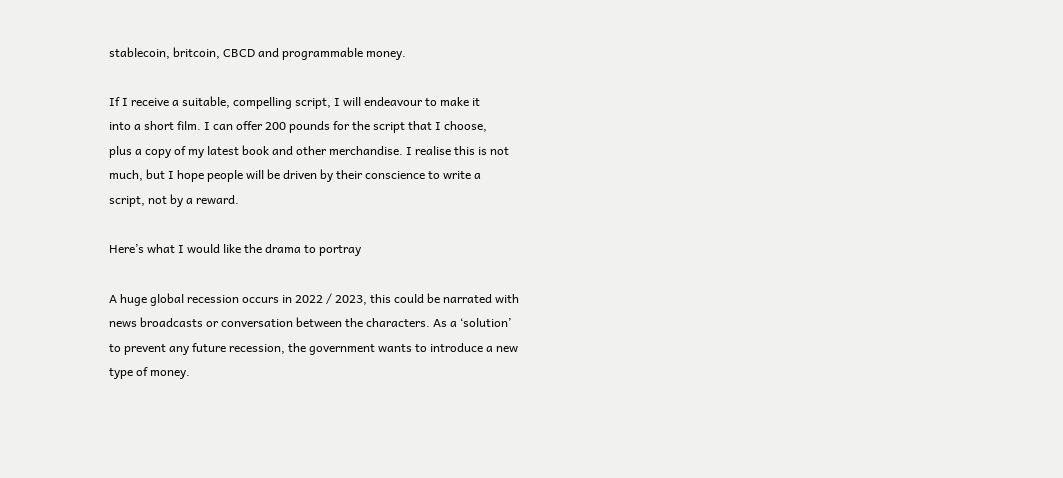stablecoin, britcoin, CBCD and programmable money.

If I receive a suitable, compelling script, I will endeavour to make it
into a short film. I can offer 200 pounds for the script that I choose,
plus a copy of my latest book and other merchandise. I realise this is not
much, but I hope people will be driven by their conscience to write a
script, not by a reward.

Here’s what I would like the drama to portray

A huge global recession occurs in 2022 / 2023, this could be narrated with
news broadcasts or conversation between the characters. As a ‘solution’
to prevent any future recession, the government wants to introduce a new
type of money.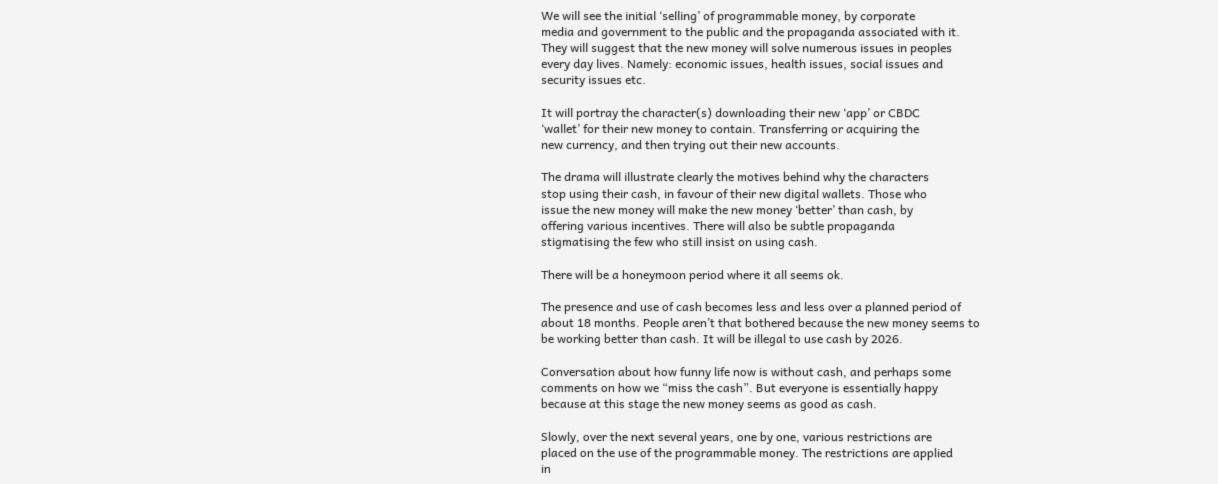We will see the initial ‘selling’ of programmable money, by corporate
media and government to the public and the propaganda associated with it.
They will suggest that the new money will solve numerous issues in peoples
every day lives. Namely: economic issues, health issues, social issues and
security issues etc.

It will portray the character(s) downloading their new ‘app’ or CBDC
‘wallet’ for their new money to contain. Transferring or acquiring the
new currency, and then trying out their new accounts.

The drama will illustrate clearly the motives behind why the characters
stop using their cash, in favour of their new digital wallets. Those who
issue the new money will make the new money ‘better’ than cash, by
offering various incentives. There will also be subtle propaganda
stigmatising the few who still insist on using cash.

There will be a honeymoon period where it all seems ok.

The presence and use of cash becomes less and less over a planned period of
about 18 months. People aren’t that bothered because the new money seems to
be working better than cash. It will be illegal to use cash by 2026.

Conversation about how funny life now is without cash, and perhaps some
comments on how we “miss the cash”. But everyone is essentially happy
because at this stage the new money seems as good as cash.

Slowly, over the next several years, one by one, various restrictions are
placed on the use of the programmable money. The restrictions are applied
in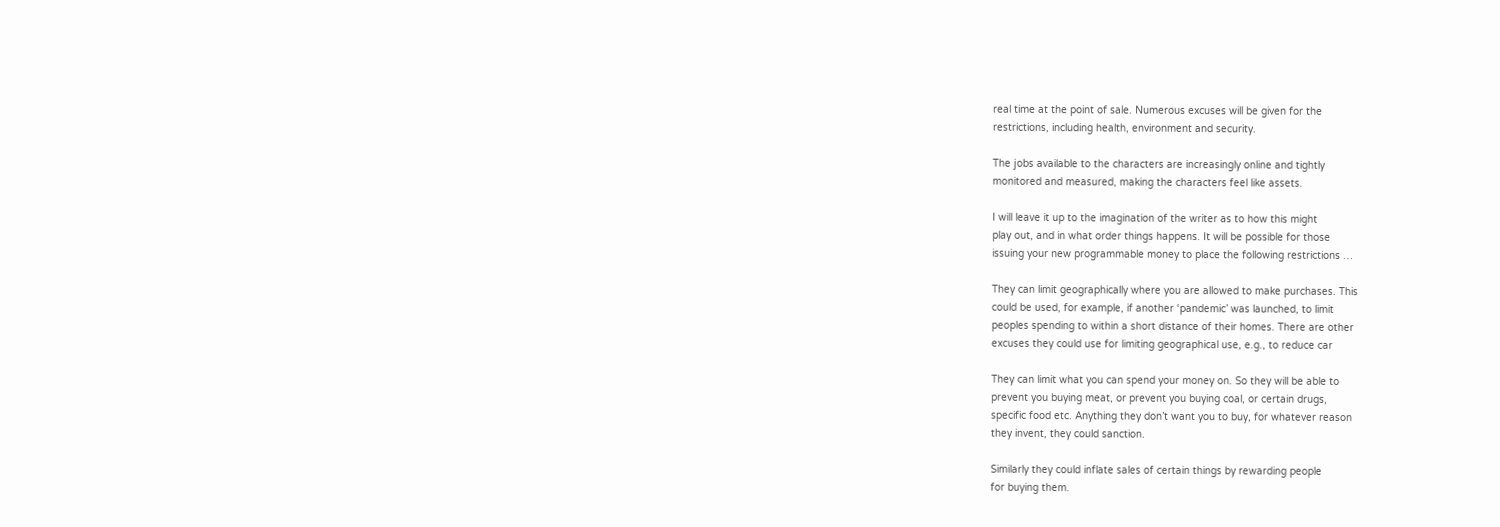real time at the point of sale. Numerous excuses will be given for the
restrictions, including health, environment and security.

The jobs available to the characters are increasingly online and tightly
monitored and measured, making the characters feel like assets.

I will leave it up to the imagination of the writer as to how this might
play out, and in what order things happens. It will be possible for those
issuing your new programmable money to place the following restrictions …

They can limit geographically where you are allowed to make purchases. This
could be used, for example, if another ‘pandemic’ was launched, to limit
peoples spending to within a short distance of their homes. There are other
excuses they could use for limiting geographical use, e.g., to reduce car

They can limit what you can spend your money on. So they will be able to
prevent you buying meat, or prevent you buying coal, or certain drugs,
specific food etc. Anything they don’t want you to buy, for whatever reason
they invent, they could sanction.

Similarly they could inflate sales of certain things by rewarding people
for buying them.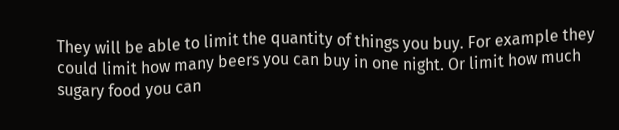They will be able to limit the quantity of things you buy. For example they
could limit how many beers you can buy in one night. Or limit how much
sugary food you can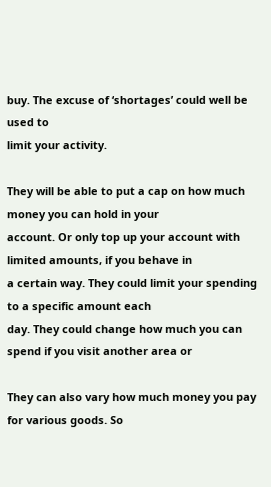buy. The excuse of ‘shortages’ could well be used to
limit your activity.

They will be able to put a cap on how much money you can hold in your
account. Or only top up your account with limited amounts, if you behave in
a certain way. They could limit your spending to a specific amount each
day. They could change how much you can spend if you visit another area or

They can also vary how much money you pay for various goods. So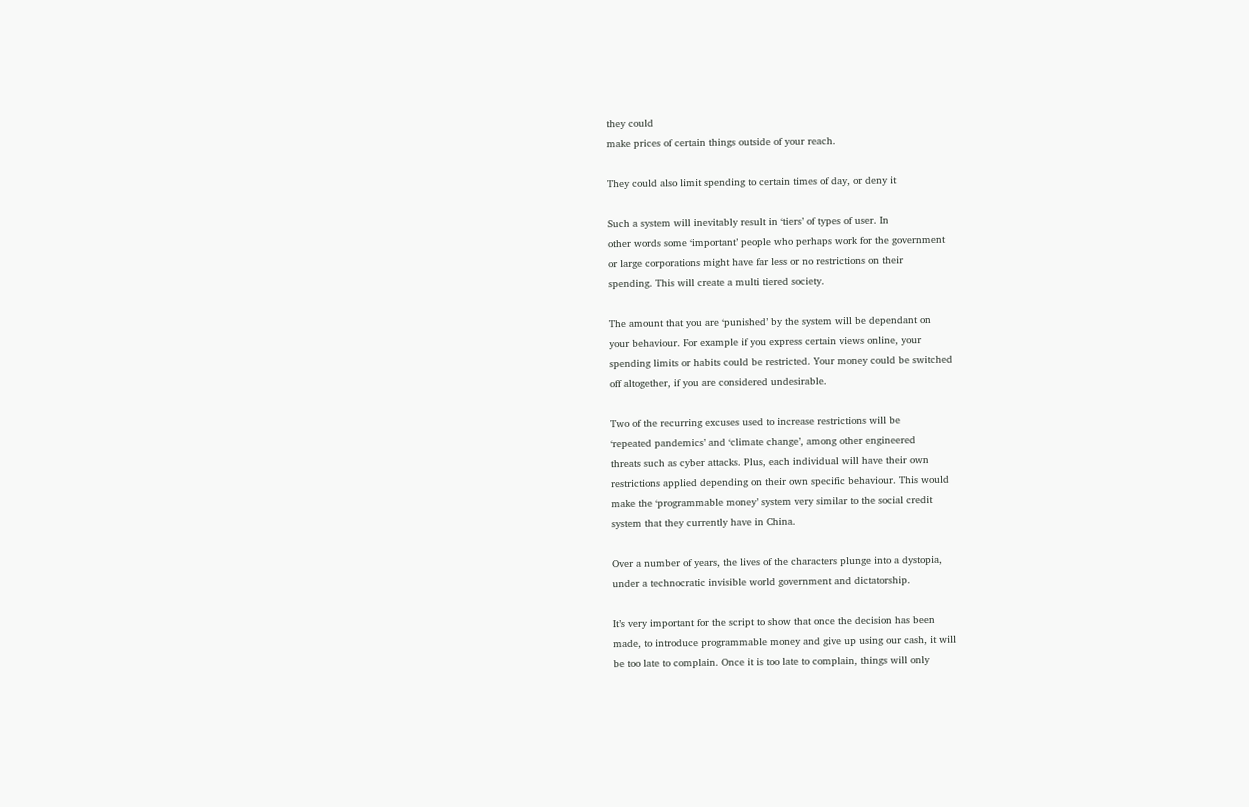they could
make prices of certain things outside of your reach.

They could also limit spending to certain times of day, or deny it

Such a system will inevitably result in ‘tiers’ of types of user. In
other words some ‘important’ people who perhaps work for the government
or large corporations might have far less or no restrictions on their
spending. This will create a multi tiered society.

The amount that you are ‘punished’ by the system will be dependant on
your behaviour. For example if you express certain views online, your
spending limits or habits could be restricted. Your money could be switched
off altogether, if you are considered undesirable.

Two of the recurring excuses used to increase restrictions will be
‘repeated pandemics’ and ‘climate change’, among other engineered
threats such as cyber attacks. Plus, each individual will have their own
restrictions applied depending on their own specific behaviour. This would
make the ‘programmable money’ system very similar to the social credit
system that they currently have in China.

Over a number of years, the lives of the characters plunge into a dystopia,
under a technocratic invisible world government and dictatorship.

It’s very important for the script to show that once the decision has been
made, to introduce programmable money and give up using our cash, it will
be too late to complain. Once it is too late to complain, things will only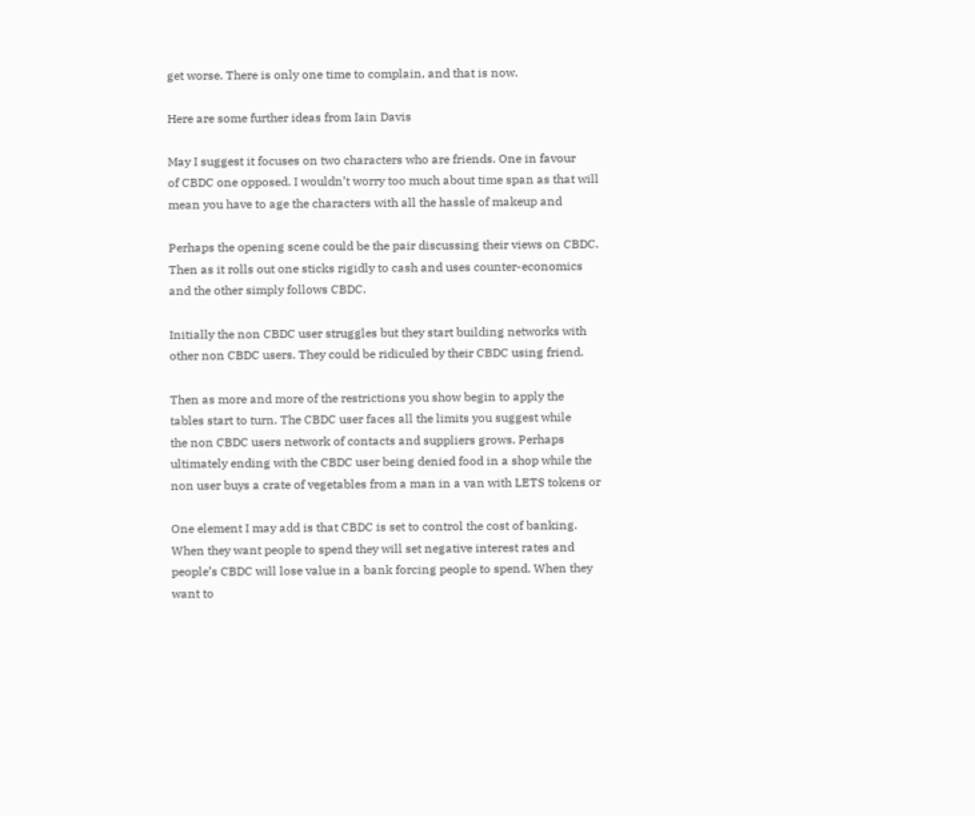get worse. There is only one time to complain, and that is now.

Here are some further ideas from Iain Davis

May I suggest it focuses on two characters who are friends. One in favour
of CBDC one opposed. I wouldn’t worry too much about time span as that will
mean you have to age the characters with all the hassle of makeup and

Perhaps the opening scene could be the pair discussing their views on CBDC.
Then as it rolls out one sticks rigidly to cash and uses counter-economics
and the other simply follows CBDC.

Initially the non CBDC user struggles but they start building networks with
other non CBDC users. They could be ridiculed by their CBDC using friend.

Then as more and more of the restrictions you show begin to apply the
tables start to turn. The CBDC user faces all the limits you suggest while
the non CBDC users network of contacts and suppliers grows. Perhaps
ultimately ending with the CBDC user being denied food in a shop while the
non user buys a crate of vegetables from a man in a van with LETS tokens or

One element I may add is that CBDC is set to control the cost of banking.
When they want people to spend they will set negative interest rates and
people’s CBDC will lose value in a bank forcing people to spend. When they
want to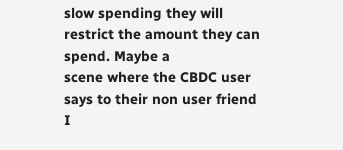slow spending they will restrict the amount they can spend. Maybe a
scene where the CBDC user says to their non user friend I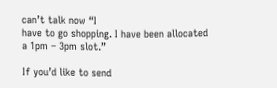can’t talk now “I
have to go shopping. I have been allocated a 1pm – 3pm slot.”

If you’d like to send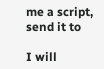me a script, send it to

I will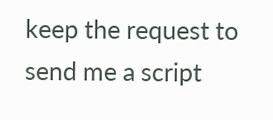keep the request to send me a script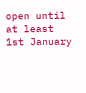open until at least 1st January